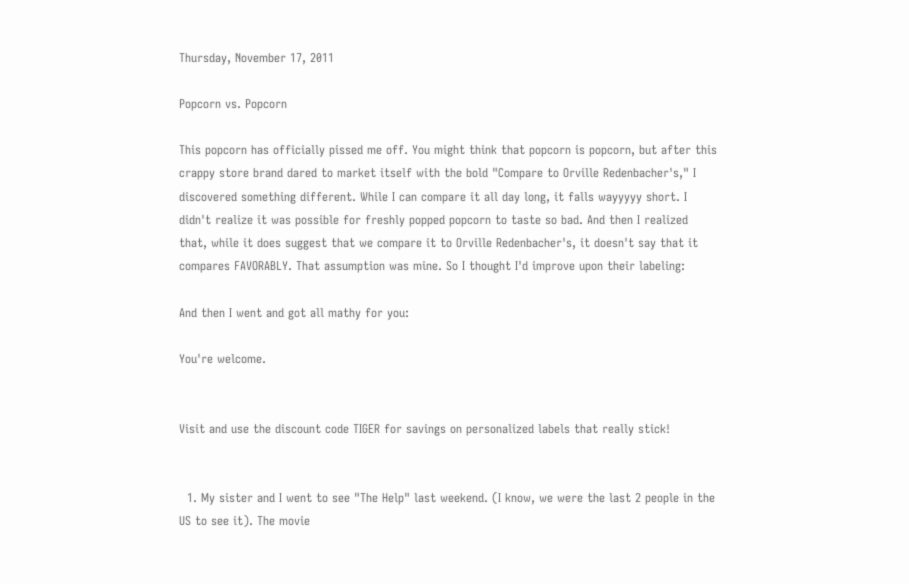Thursday, November 17, 2011

Popcorn vs. Popcorn

This popcorn has officially pissed me off. You might think that popcorn is popcorn, but after this crappy store brand dared to market itself with the bold "Compare to Orville Redenbacher's," I discovered something different. While I can compare it all day long, it falls wayyyyy short. I didn't realize it was possible for freshly popped popcorn to taste so bad. And then I realized that, while it does suggest that we compare it to Orville Redenbacher's, it doesn't say that it compares FAVORABLY. That assumption was mine. So I thought I'd improve upon their labeling:

And then I went and got all mathy for you:

You're welcome.


Visit and use the discount code TIGER for savings on personalized labels that really stick!


  1. My sister and I went to see "The Help" last weekend. (I know, we were the last 2 people in the US to see it). The movie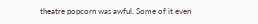theatre popcorn was awful. Some of it even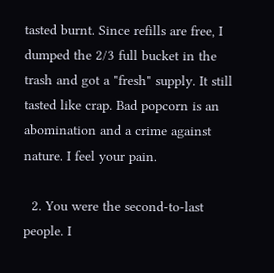tasted burnt. Since refills are free, I dumped the 2/3 full bucket in the trash and got a "fresh" supply. It still tasted like crap. Bad popcorn is an abomination and a crime against nature. I feel your pain.

  2. You were the second-to-last people. I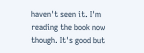haven't seen it. I'm reading the book now though. It's good but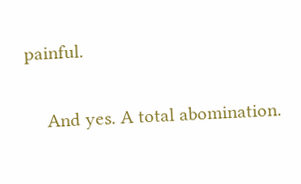painful.

    And yes. A total abomination.